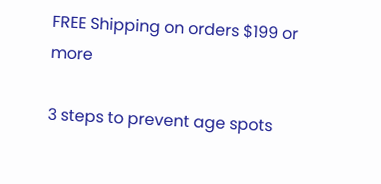FREE Shipping on orders $199 or more

3 steps to prevent age spots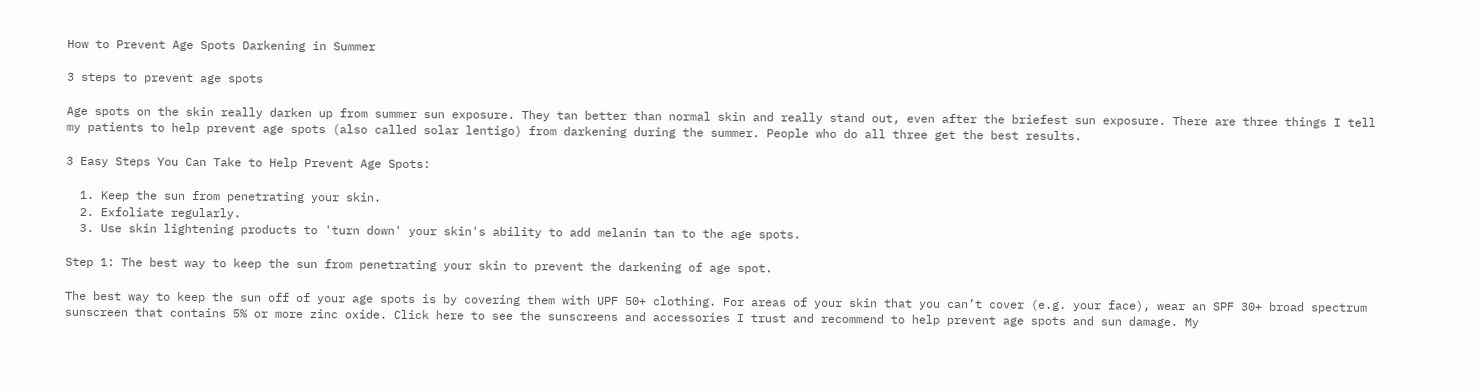How to Prevent Age Spots Darkening in Summer

3 steps to prevent age spots

Age spots on the skin really darken up from summer sun exposure. They tan better than normal skin and really stand out, even after the briefest sun exposure. There are three things I tell my patients to help prevent age spots (also called solar lentigo) from darkening during the summer. People who do all three get the best results.

3 Easy Steps You Can Take to Help Prevent Age Spots:

  1. Keep the sun from penetrating your skin.
  2. Exfoliate regularly.
  3. Use skin lightening products to 'turn down' your skin's ability to add melanin tan to the age spots.

Step 1: The best way to keep the sun from penetrating your skin to prevent the darkening of age spot.

The best way to keep the sun off of your age spots is by covering them with UPF 50+ clothing. For areas of your skin that you can’t cover (e.g. your face), wear an SPF 30+ broad spectrum sunscreen that contains 5% or more zinc oxide. Click here to see the sunscreens and accessories I trust and recommend to help prevent age spots and sun damage. My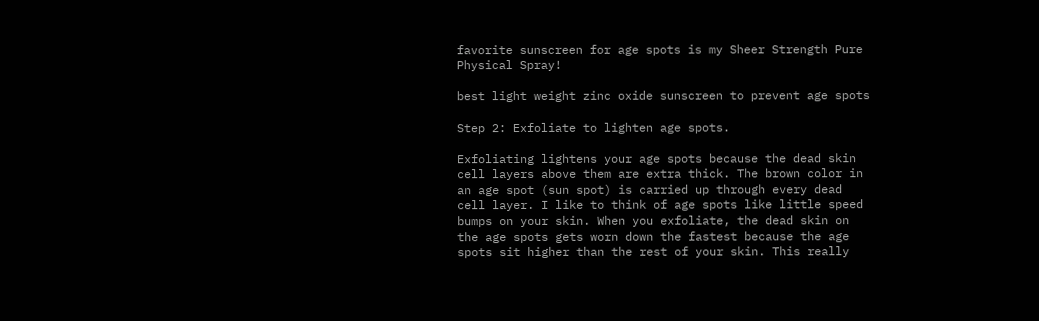favorite sunscreen for age spots is my Sheer Strength Pure Physical Spray!

best light weight zinc oxide sunscreen to prevent age spots

Step 2: Exfoliate to lighten age spots.

Exfoliating lightens your age spots because the dead skin cell layers above them are extra thick. The brown color in an age spot (sun spot) is carried up through every dead cell layer. I like to think of age spots like little speed bumps on your skin. When you exfoliate, the dead skin on the age spots gets worn down the fastest because the age spots sit higher than the rest of your skin. This really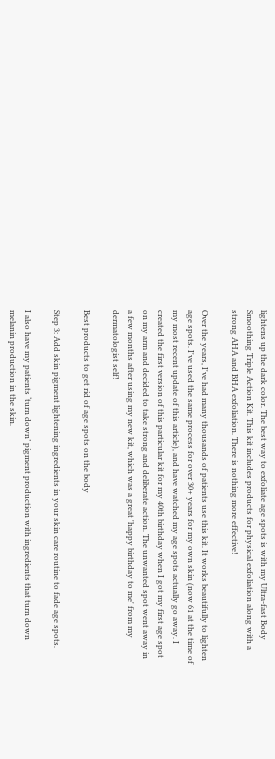lightens up the dark color. The best way to exfoliate age spots is with my Ultra-fast Body Smoothing Triple Action Kit. This kit includes products for physical exfoliation along with a strong AHA and BHA exfoliation. There is nothing more effective!

Over the years, I've had many thousands of patients use this kit. It works beautifully to lighten age spots. I've used the same process for over 30+ years for my own skin (now 61 at the time of my most recent update of this article), and have watched my age spots actually go away. I created the first version of this particular kit for my 40th birthday when I got my first age spot on my arm and decided to take strong and deliberate action. The unwanted spot went away in a few months after using my new kit, which was a great 'happy birthday to me' from my dermatologist self!

Best products to get rid of age spots on the body

Step 3: Add skin pigment lightening ingredients in your skin care routine to fade age spots.

I also have my patients ‘turn down’ pigment production with ingredients that turn down melanin production in the skin.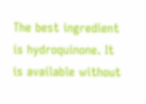The best ingredient is hydroquinone. It is available without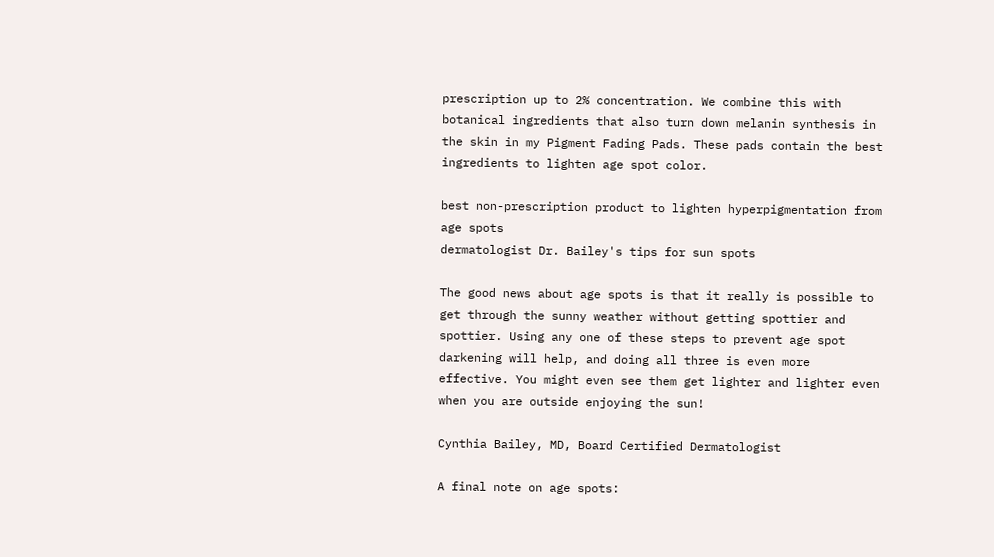prescription up to 2% concentration. We combine this with botanical ingredients that also turn down melanin synthesis in the skin in my Pigment Fading Pads. These pads contain the best ingredients to lighten age spot color.

best non-prescription product to lighten hyperpigmentation from age spots
dermatologist Dr. Bailey's tips for sun spots

The good news about age spots is that it really is possible to get through the sunny weather without getting spottier and spottier. Using any one of these steps to prevent age spot darkening will help, and doing all three is even more effective. You might even see them get lighter and lighter even when you are outside enjoying the sun!

Cynthia Bailey, MD, Board Certified Dermatologist

A final note on age spots: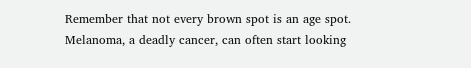Remember that not every brown spot is an age spot. Melanoma, a deadly cancer, can often start looking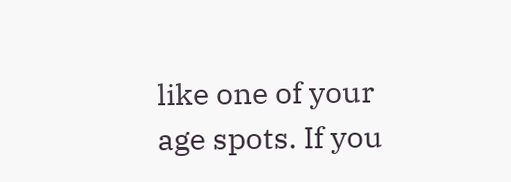like one of your age spots. If you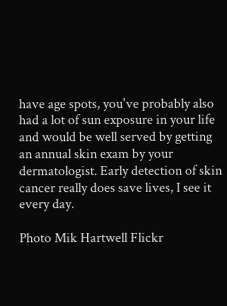have age spots, you've probably also had a lot of sun exposure in your life and would be well served by getting an annual skin exam by your dermatologist. Early detection of skin cancer really does save lives, I see it every day.

Photo Mik Hartwell Flickr